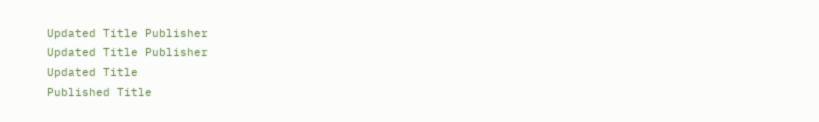Updated Title Publisher
Updated Title Publisher
Updated Title
Published Title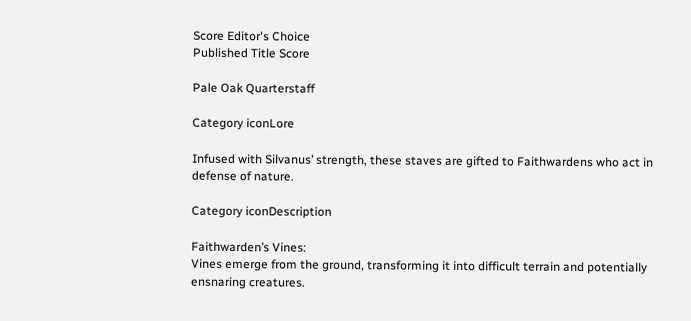Score Editor's Choice
Published Title Score

Pale Oak Quarterstaff

Category iconLore

Infused with Silvanus’ strength, these staves are gifted to Faithwardens who act in defense of nature.

Category iconDescription

Faithwarden’s Vines:
Vines emerge from the ground, transforming it into difficult terrain and potentially ensnaring creatures.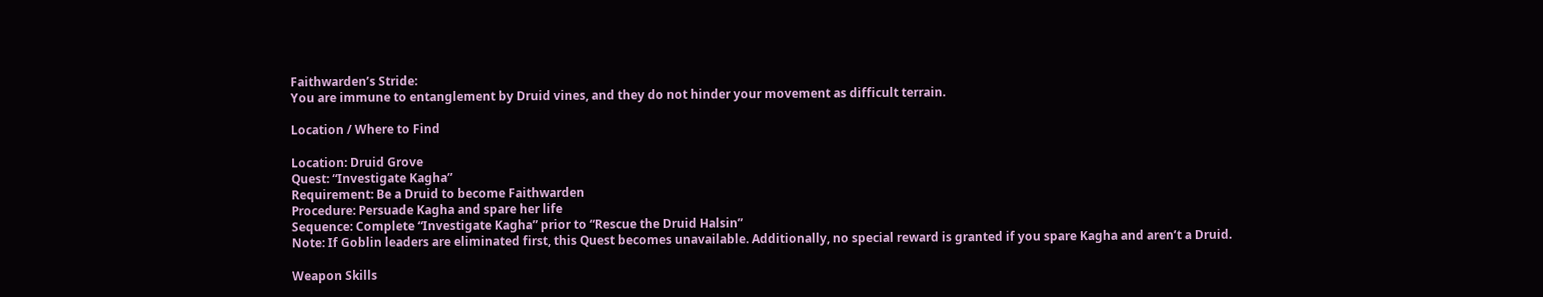Faithwarden’s Stride:
You are immune to entanglement by Druid vines, and they do not hinder your movement as difficult terrain.

Location / Where to Find

Location: Druid Grove
Quest: “Investigate Kagha”
Requirement: Be a Druid to become Faithwarden
Procedure: Persuade Kagha and spare her life
Sequence: Complete “Investigate Kagha” prior to “Rescue the Druid Halsin”
Note: If Goblin leaders are eliminated first, this Quest becomes unavailable. Additionally, no special reward is granted if you spare Kagha and aren’t a Druid.

Weapon Skills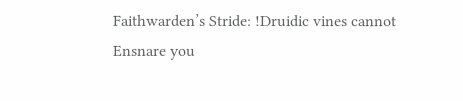Faithwarden’s Stride: !Druidic vines cannot Ensnare you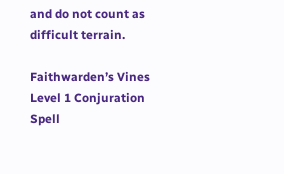and do not count as difficult terrain.

Faithwarden’s Vines
Level 1 Conjuration Spell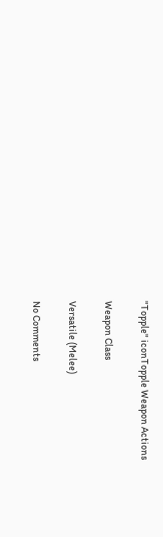"Topple" iconTopple Weapon Actions

Weapon Class

Versatile (Melee)

No Comments